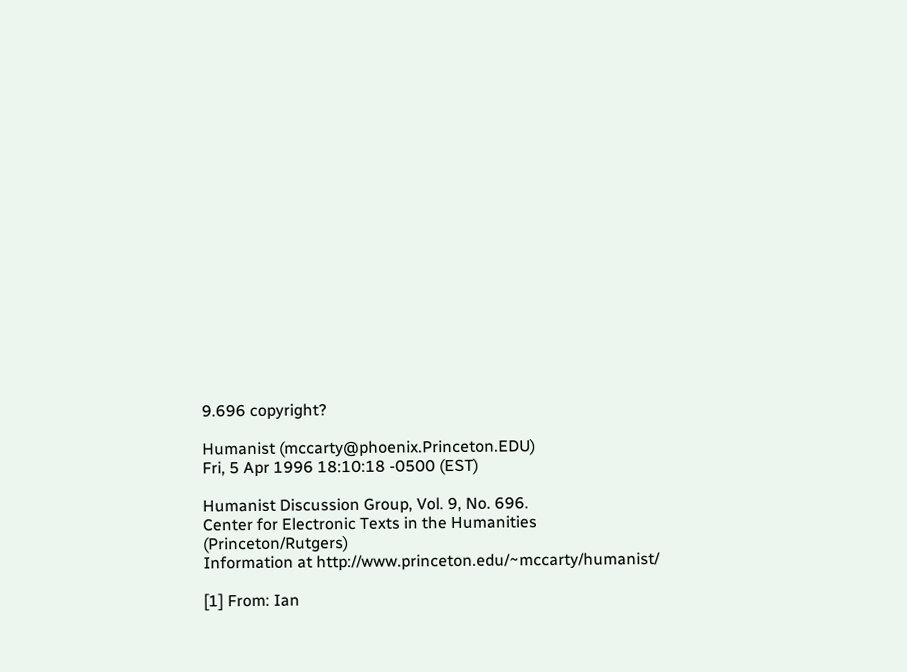9.696 copyright?

Humanist (mccarty@phoenix.Princeton.EDU)
Fri, 5 Apr 1996 18:10:18 -0500 (EST)

Humanist Discussion Group, Vol. 9, No. 696.
Center for Electronic Texts in the Humanities (Princeton/Rutgers)
Information at http://www.princeton.edu/~mccarty/humanist/

[1] From: Ian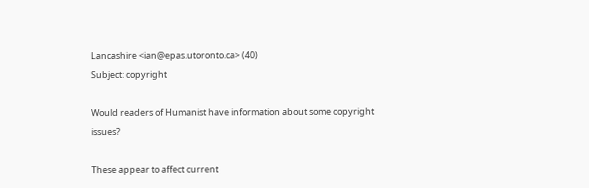Lancashire <ian@epas.utoronto.ca> (40)
Subject: copyright

Would readers of Humanist have information about some copyright issues?

These appear to affect current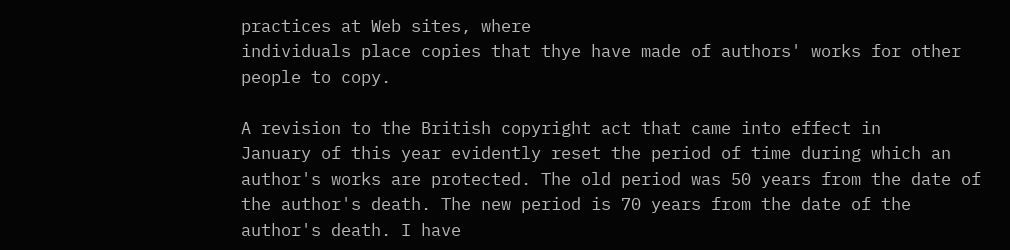practices at Web sites, where
individuals place copies that thye have made of authors' works for other
people to copy.

A revision to the British copyright act that came into effect in
January of this year evidently reset the period of time during which an
author's works are protected. The old period was 50 years from the date of
the author's death. The new period is 70 years from the date of the
author's death. I have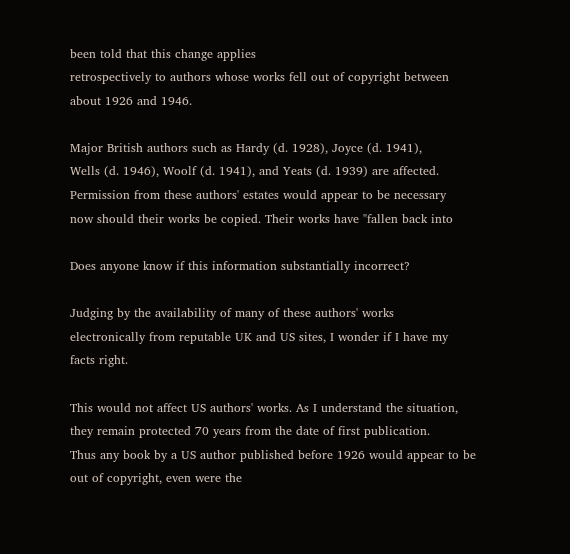been told that this change applies
retrospectively to authors whose works fell out of copyright between
about 1926 and 1946.

Major British authors such as Hardy (d. 1928), Joyce (d. 1941),
Wells (d. 1946), Woolf (d. 1941), and Yeats (d. 1939) are affected.
Permission from these authors' estates would appear to be necessary
now should their works be copied. Their works have "fallen back into

Does anyone know if this information substantially incorrect?

Judging by the availability of many of these authors' works
electronically from reputable UK and US sites, I wonder if I have my
facts right.

This would not affect US authors' works. As I understand the situation,
they remain protected 70 years from the date of first publication.
Thus any book by a US author published before 1926 would appear to be
out of copyright, even were the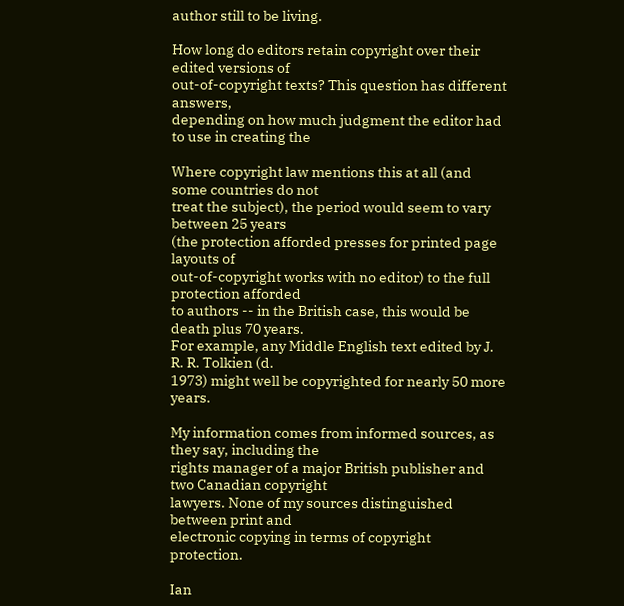author still to be living.

How long do editors retain copyright over their edited versions of
out-of-copyright texts? This question has different answers,
depending on how much judgment the editor had to use in creating the

Where copyright law mentions this at all (and some countries do not
treat the subject), the period would seem to vary between 25 years
(the protection afforded presses for printed page layouts of
out-of-copyright works with no editor) to the full protection afforded
to authors -- in the British case, this would be death plus 70 years.
For example, any Middle English text edited by J. R. R. Tolkien (d.
1973) might well be copyrighted for nearly 50 more years.

My information comes from informed sources, as they say, including the
rights manager of a major British publisher and two Canadian copyright
lawyers. None of my sources distinguished between print and
electronic copying in terms of copyright protection.

Ian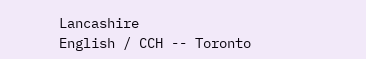Lancashire
English / CCH -- Toronto